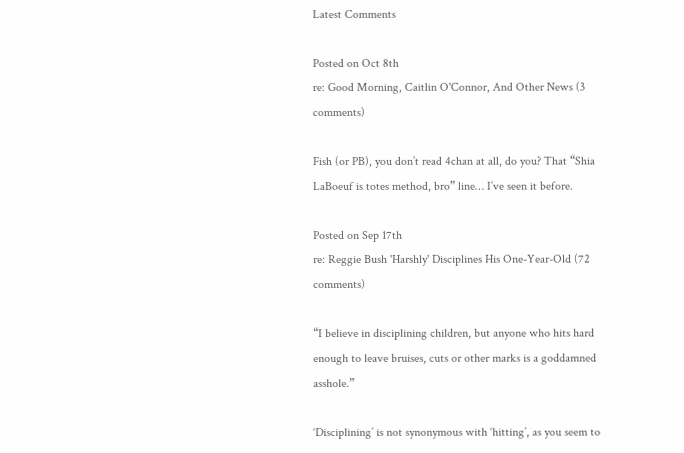Latest Comments

Posted on Oct 8th
re: Good Morning, Caitlin O'Connor, And Other News (3 comments)

Fish (or PB), you don’t read 4chan at all, do you? That “Shia LaBoeuf is totes method, bro” line… I’ve seen it before.

Posted on Sep 17th
re: Reggie Bush 'Harshly' Disciplines His One-Year-Old (72 comments)

“I believe in disciplining children, but anyone who hits hard enough to leave bruises, cuts or other marks is a goddamned asshole.”

‘Disciplining’ is not synonymous with ‘hitting’, as you seem to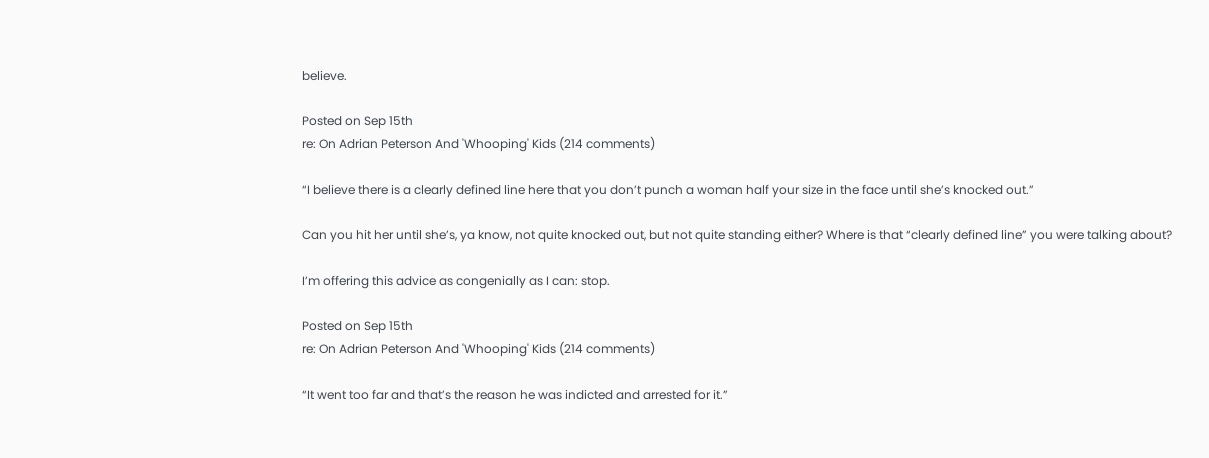believe.

Posted on Sep 15th
re: On Adrian Peterson And 'Whooping' Kids (214 comments)

“I believe there is a clearly defined line here that you don’t punch a woman half your size in the face until she’s knocked out.”

Can you hit her until she’s, ya know, not quite knocked out, but not quite standing either? Where is that “clearly defined line” you were talking about?

I’m offering this advice as congenially as I can: stop.

Posted on Sep 15th
re: On Adrian Peterson And 'Whooping' Kids (214 comments)

“It went too far and that’s the reason he was indicted and arrested for it.”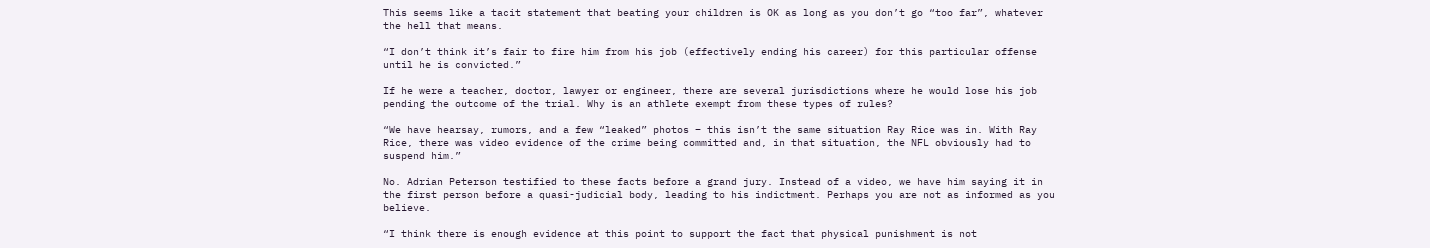This seems like a tacit statement that beating your children is OK as long as you don’t go “too far”, whatever the hell that means.

“I don’t think it’s fair to fire him from his job (effectively ending his career) for this particular offense until he is convicted.”

If he were a teacher, doctor, lawyer or engineer, there are several jurisdictions where he would lose his job pending the outcome of the trial. Why is an athlete exempt from these types of rules?

“We have hearsay, rumors, and a few “leaked” photos – this isn’t the same situation Ray Rice was in. With Ray Rice, there was video evidence of the crime being committed and, in that situation, the NFL obviously had to suspend him.”

No. Adrian Peterson testified to these facts before a grand jury. Instead of a video, we have him saying it in the first person before a quasi-judicial body, leading to his indictment. Perhaps you are not as informed as you believe.

“I think there is enough evidence at this point to support the fact that physical punishment is not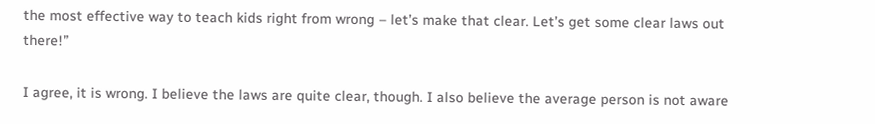the most effective way to teach kids right from wrong – let’s make that clear. Let’s get some clear laws out there!”

I agree, it is wrong. I believe the laws are quite clear, though. I also believe the average person is not aware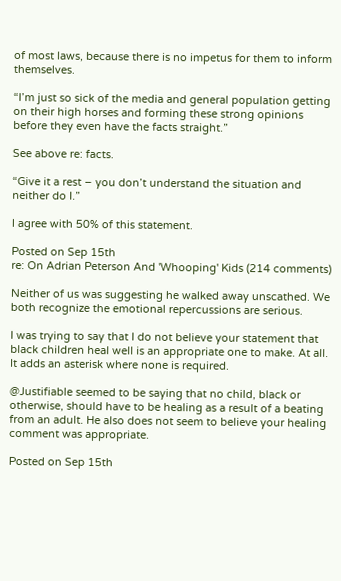of most laws, because there is no impetus for them to inform themselves.

“I’m just so sick of the media and general population getting on their high horses and forming these strong opinions before they even have the facts straight.”

See above re: facts.

“Give it a rest – you don’t understand the situation and neither do I.”

I agree with 50% of this statement.

Posted on Sep 15th
re: On Adrian Peterson And 'Whooping' Kids (214 comments)

Neither of us was suggesting he walked away unscathed. We both recognize the emotional repercussions are serious.

I was trying to say that I do not believe your statement that black children heal well is an appropriate one to make. At all. It adds an asterisk where none is required.

@Justifiable seemed to be saying that no child, black or otherwise, should have to be healing as a result of a beating from an adult. He also does not seem to believe your healing comment was appropriate.

Posted on Sep 15th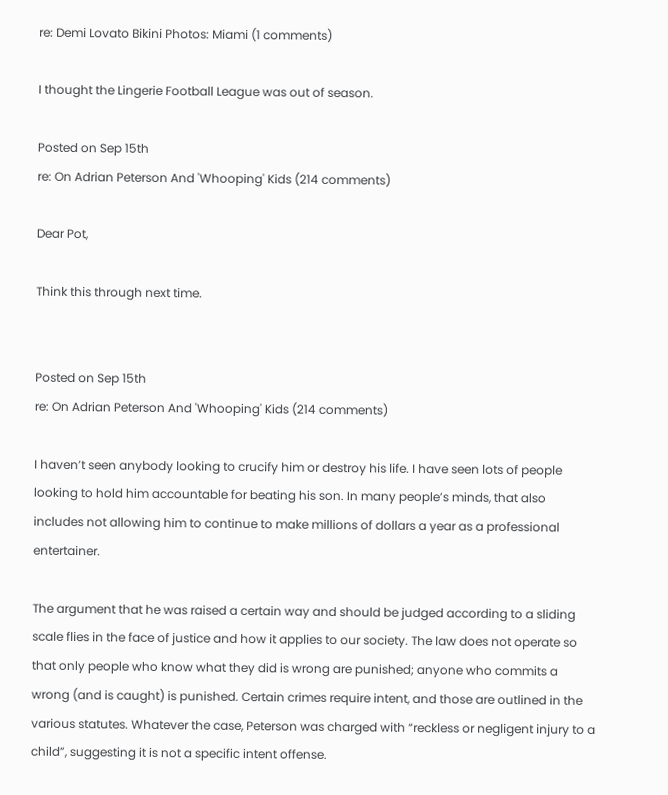re: Demi Lovato Bikini Photos: Miami (1 comments)

I thought the Lingerie Football League was out of season.

Posted on Sep 15th
re: On Adrian Peterson And 'Whooping' Kids (214 comments)

Dear Pot,

Think this through next time.


Posted on Sep 15th
re: On Adrian Peterson And 'Whooping' Kids (214 comments)

I haven’t seen anybody looking to crucify him or destroy his life. I have seen lots of people looking to hold him accountable for beating his son. In many people’s minds, that also includes not allowing him to continue to make millions of dollars a year as a professional entertainer.

The argument that he was raised a certain way and should be judged according to a sliding scale flies in the face of justice and how it applies to our society. The law does not operate so that only people who know what they did is wrong are punished; anyone who commits a wrong (and is caught) is punished. Certain crimes require intent, and those are outlined in the various statutes. Whatever the case, Peterson was charged with “reckless or negligent injury to a child”, suggesting it is not a specific intent offense.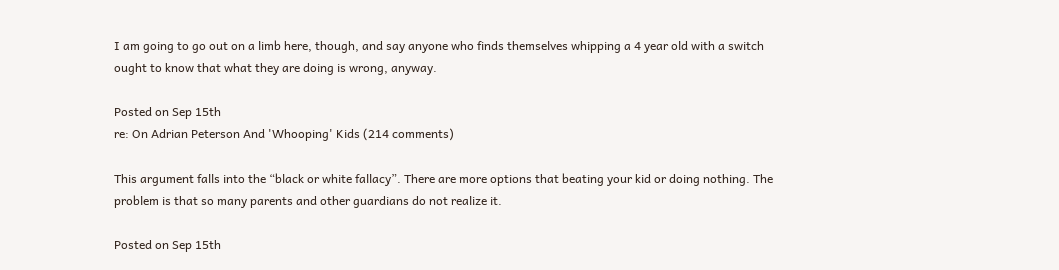I am going to go out on a limb here, though, and say anyone who finds themselves whipping a 4 year old with a switch ought to know that what they are doing is wrong, anyway.

Posted on Sep 15th
re: On Adrian Peterson And 'Whooping' Kids (214 comments)

This argument falls into the “black or white fallacy”. There are more options that beating your kid or doing nothing. The problem is that so many parents and other guardians do not realize it.

Posted on Sep 15th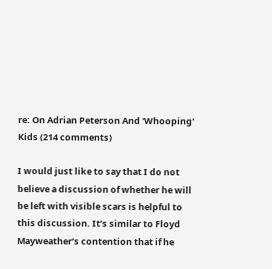re: On Adrian Peterson And 'Whooping' Kids (214 comments)

I would just like to say that I do not believe a discussion of whether he will be left with visible scars is helpful to this discussion. It’s similar to Floyd Mayweather’s contention that if he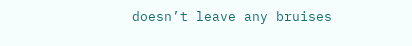doesn’t leave any bruises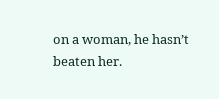on a woman, he hasn’t beaten her.